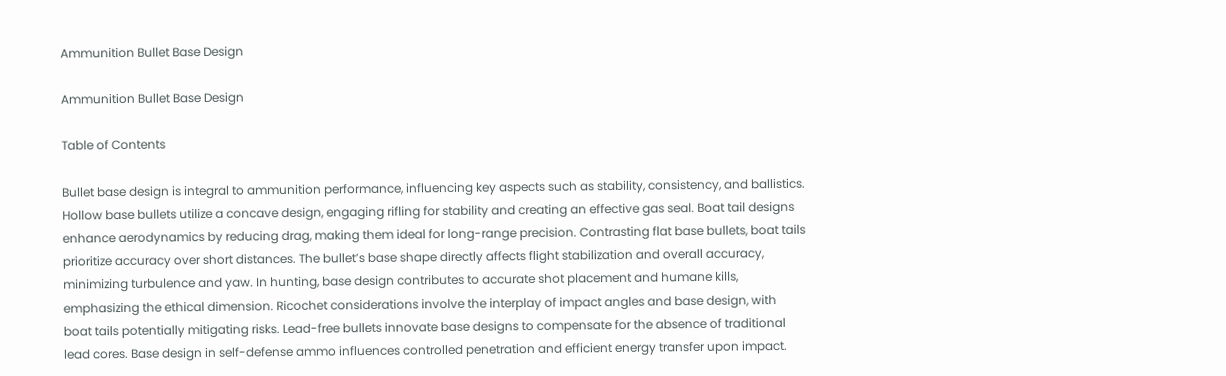Ammunition Bullet Base Design

Ammunition Bullet Base Design

Table of Contents

Bullet base design is integral to ammunition performance, influencing key aspects such as stability, consistency, and ballistics. Hollow base bullets utilize a concave design, engaging rifling for stability and creating an effective gas seal. Boat tail designs enhance aerodynamics by reducing drag, making them ideal for long-range precision. Contrasting flat base bullets, boat tails prioritize accuracy over short distances. The bullet’s base shape directly affects flight stabilization and overall accuracy, minimizing turbulence and yaw. In hunting, base design contributes to accurate shot placement and humane kills, emphasizing the ethical dimension. Ricochet considerations involve the interplay of impact angles and base design, with boat tails potentially mitigating risks. Lead-free bullets innovate base designs to compensate for the absence of traditional lead cores. Base design in self-defense ammo influences controlled penetration and efficient energy transfer upon impact.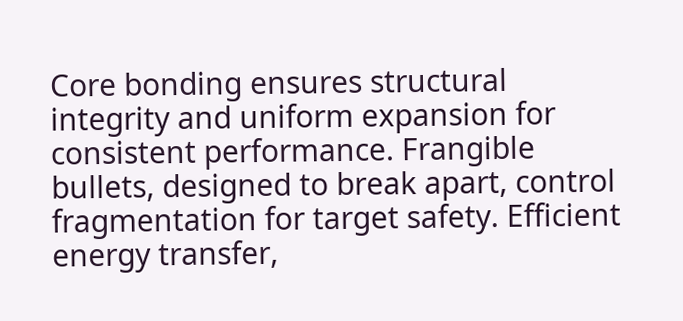Core bonding ensures structural integrity and uniform expansion for consistent performance. Frangible bullets, designed to break apart, control fragmentation for target safety. Efficient energy transfer,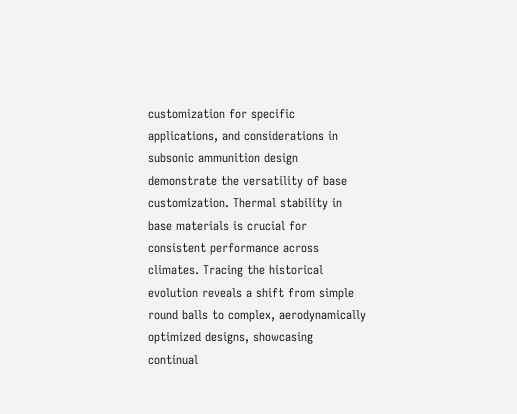customization for specific applications, and considerations in subsonic ammunition design demonstrate the versatility of base customization. Thermal stability in base materials is crucial for consistent performance across climates. Tracing the historical evolution reveals a shift from simple round balls to complex, aerodynamically optimized designs, showcasing continual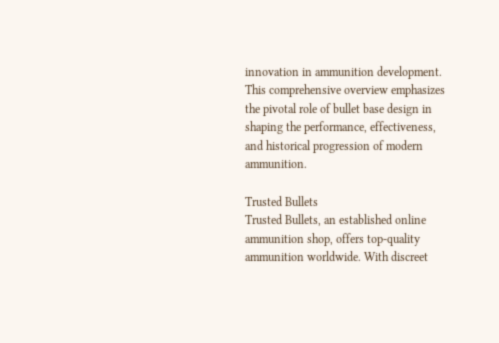innovation in ammunition development. This comprehensive overview emphasizes the pivotal role of bullet base design in shaping the performance, effectiveness, and historical progression of modern ammunition.

Trusted Bullets
Trusted Bullets, an established online ammunition shop, offers top-quality ammunition worldwide. With discreet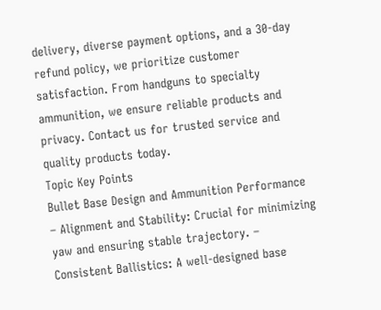delivery, diverse payment options, and a 30-day refund policy, we prioritize customer satisfaction. From handguns to specialty ammunition, we ensure reliable products and privacy. Contact us for trusted service and quality products today.
Topic Key Points
Bullet Base Design and Ammunition Performance – Alignment and Stability: Crucial for minimizing yaw and ensuring stable trajectory. – Consistent Ballistics: A well-designed base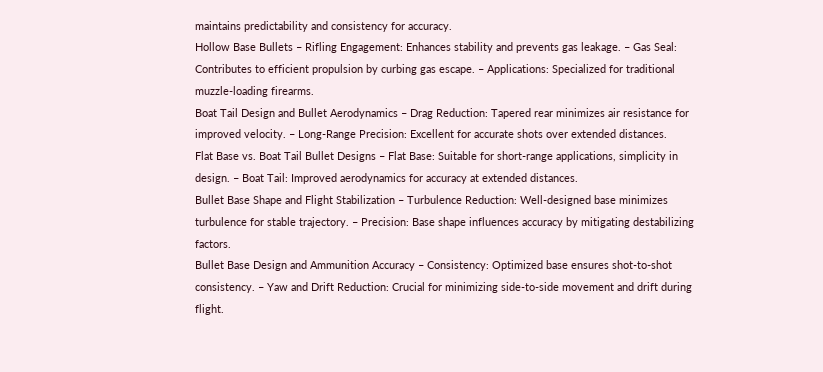maintains predictability and consistency for accuracy.
Hollow Base Bullets – Rifling Engagement: Enhances stability and prevents gas leakage. – Gas Seal: Contributes to efficient propulsion by curbing gas escape. – Applications: Specialized for traditional muzzle-loading firearms.
Boat Tail Design and Bullet Aerodynamics – Drag Reduction: Tapered rear minimizes air resistance for improved velocity. – Long-Range Precision: Excellent for accurate shots over extended distances.
Flat Base vs. Boat Tail Bullet Designs – Flat Base: Suitable for short-range applications, simplicity in design. – Boat Tail: Improved aerodynamics for accuracy at extended distances.
Bullet Base Shape and Flight Stabilization – Turbulence Reduction: Well-designed base minimizes turbulence for stable trajectory. – Precision: Base shape influences accuracy by mitigating destabilizing factors.
Bullet Base Design and Ammunition Accuracy – Consistency: Optimized base ensures shot-to-shot consistency. – Yaw and Drift Reduction: Crucial for minimizing side-to-side movement and drift during flight.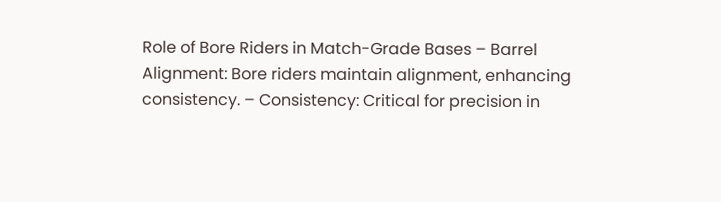Role of Bore Riders in Match-Grade Bases – Barrel Alignment: Bore riders maintain alignment, enhancing consistency. – Consistency: Critical for precision in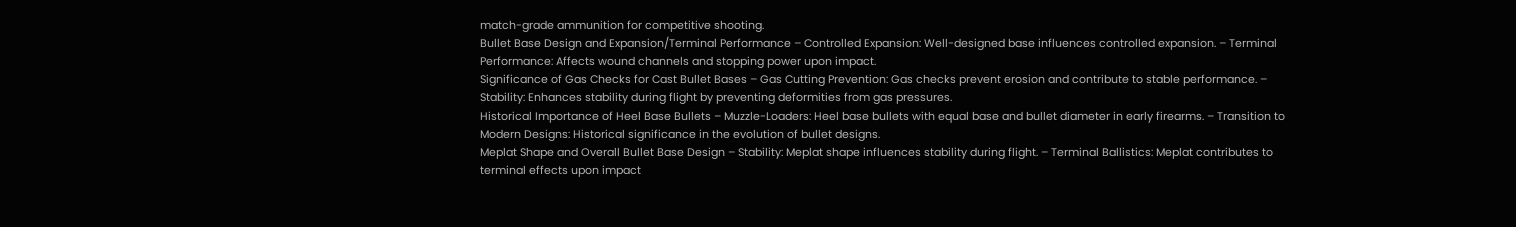match-grade ammunition for competitive shooting.
Bullet Base Design and Expansion/Terminal Performance – Controlled Expansion: Well-designed base influences controlled expansion. – Terminal Performance: Affects wound channels and stopping power upon impact.
Significance of Gas Checks for Cast Bullet Bases – Gas Cutting Prevention: Gas checks prevent erosion and contribute to stable performance. – Stability: Enhances stability during flight by preventing deformities from gas pressures.
Historical Importance of Heel Base Bullets – Muzzle-Loaders: Heel base bullets with equal base and bullet diameter in early firearms. – Transition to Modern Designs: Historical significance in the evolution of bullet designs.
Meplat Shape and Overall Bullet Base Design – Stability: Meplat shape influences stability during flight. – Terminal Ballistics: Meplat contributes to terminal effects upon impact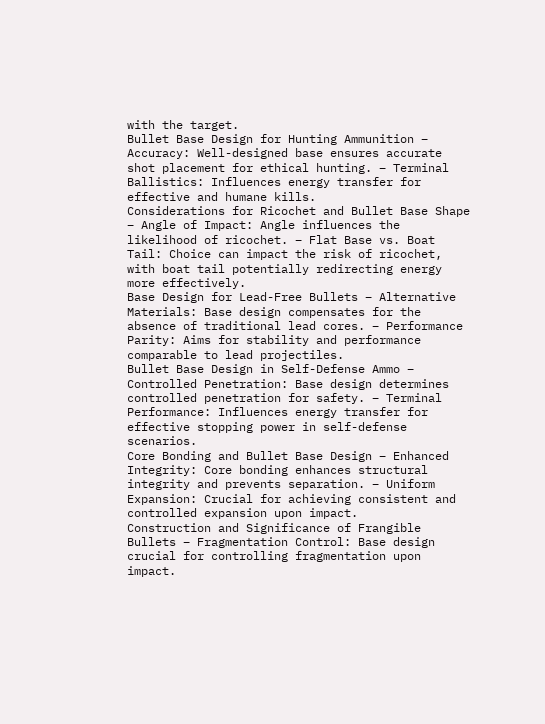with the target.
Bullet Base Design for Hunting Ammunition – Accuracy: Well-designed base ensures accurate shot placement for ethical hunting. – Terminal Ballistics: Influences energy transfer for effective and humane kills.
Considerations for Ricochet and Bullet Base Shape – Angle of Impact: Angle influences the likelihood of ricochet. – Flat Base vs. Boat Tail: Choice can impact the risk of ricochet, with boat tail potentially redirecting energy more effectively.
Base Design for Lead-Free Bullets – Alternative Materials: Base design compensates for the absence of traditional lead cores. – Performance Parity: Aims for stability and performance comparable to lead projectiles.
Bullet Base Design in Self-Defense Ammo – Controlled Penetration: Base design determines controlled penetration for safety. – Terminal Performance: Influences energy transfer for effective stopping power in self-defense scenarios.
Core Bonding and Bullet Base Design – Enhanced Integrity: Core bonding enhances structural integrity and prevents separation. – Uniform Expansion: Crucial for achieving consistent and controlled expansion upon impact.
Construction and Significance of Frangible Bullets – Fragmentation Control: Base design crucial for controlling fragmentation upon impact.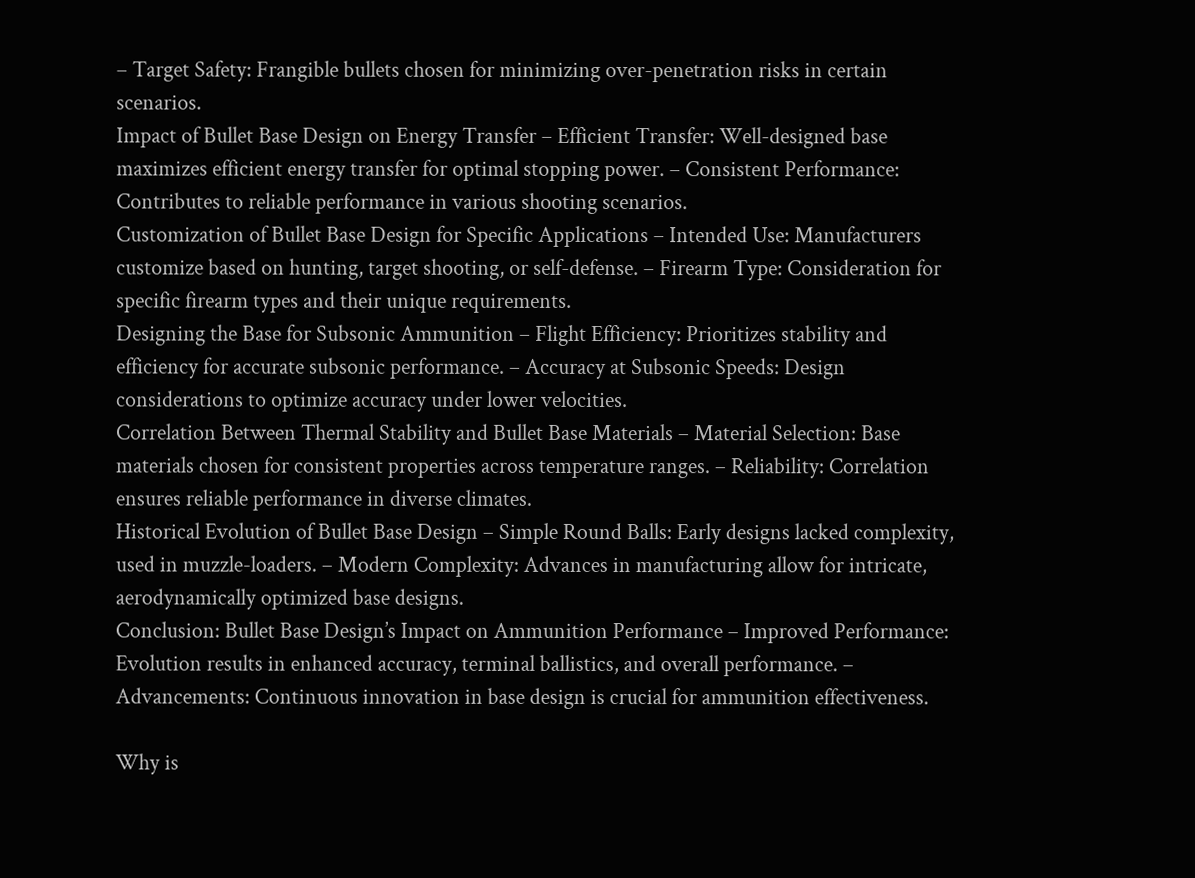– Target Safety: Frangible bullets chosen for minimizing over-penetration risks in certain scenarios.
Impact of Bullet Base Design on Energy Transfer – Efficient Transfer: Well-designed base maximizes efficient energy transfer for optimal stopping power. – Consistent Performance: Contributes to reliable performance in various shooting scenarios.
Customization of Bullet Base Design for Specific Applications – Intended Use: Manufacturers customize based on hunting, target shooting, or self-defense. – Firearm Type: Consideration for specific firearm types and their unique requirements.
Designing the Base for Subsonic Ammunition – Flight Efficiency: Prioritizes stability and efficiency for accurate subsonic performance. – Accuracy at Subsonic Speeds: Design considerations to optimize accuracy under lower velocities.
Correlation Between Thermal Stability and Bullet Base Materials – Material Selection: Base materials chosen for consistent properties across temperature ranges. – Reliability: Correlation ensures reliable performance in diverse climates.
Historical Evolution of Bullet Base Design – Simple Round Balls: Early designs lacked complexity, used in muzzle-loaders. – Modern Complexity: Advances in manufacturing allow for intricate, aerodynamically optimized base designs.
Conclusion: Bullet Base Design’s Impact on Ammunition Performance – Improved Performance: Evolution results in enhanced accuracy, terminal ballistics, and overall performance. – Advancements: Continuous innovation in base design is crucial for ammunition effectiveness.

Why is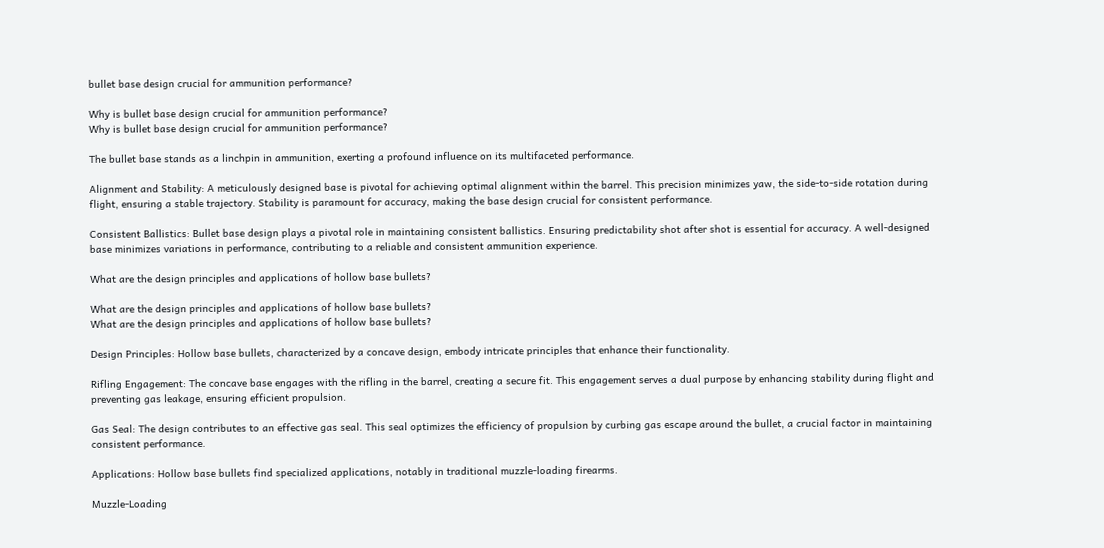bullet base design crucial for ammunition performance?

Why is bullet base design crucial for ammunition performance?
Why is bullet base design crucial for ammunition performance?

The bullet base stands as a linchpin in ammunition, exerting a profound influence on its multifaceted performance.

Alignment and Stability: A meticulously designed base is pivotal for achieving optimal alignment within the barrel. This precision minimizes yaw, the side-to-side rotation during flight, ensuring a stable trajectory. Stability is paramount for accuracy, making the base design crucial for consistent performance.

Consistent Ballistics: Bullet base design plays a pivotal role in maintaining consistent ballistics. Ensuring predictability shot after shot is essential for accuracy. A well-designed base minimizes variations in performance, contributing to a reliable and consistent ammunition experience.

What are the design principles and applications of hollow base bullets?

What are the design principles and applications of hollow base bullets?
What are the design principles and applications of hollow base bullets?

Design Principles: Hollow base bullets, characterized by a concave design, embody intricate principles that enhance their functionality.

Rifling Engagement: The concave base engages with the rifling in the barrel, creating a secure fit. This engagement serves a dual purpose by enhancing stability during flight and preventing gas leakage, ensuring efficient propulsion.

Gas Seal: The design contributes to an effective gas seal. This seal optimizes the efficiency of propulsion by curbing gas escape around the bullet, a crucial factor in maintaining consistent performance.

Applications: Hollow base bullets find specialized applications, notably in traditional muzzle-loading firearms.

Muzzle-Loading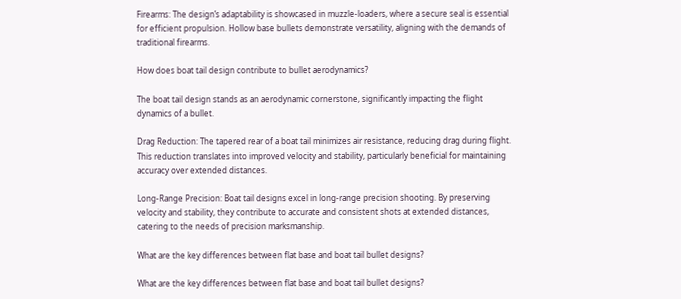Firearms: The design’s adaptability is showcased in muzzle-loaders, where a secure seal is essential for efficient propulsion. Hollow base bullets demonstrate versatility, aligning with the demands of traditional firearms.

How does boat tail design contribute to bullet aerodynamics?

The boat tail design stands as an aerodynamic cornerstone, significantly impacting the flight dynamics of a bullet.

Drag Reduction: The tapered rear of a boat tail minimizes air resistance, reducing drag during flight. This reduction translates into improved velocity and stability, particularly beneficial for maintaining accuracy over extended distances.

Long-Range Precision: Boat tail designs excel in long-range precision shooting. By preserving velocity and stability, they contribute to accurate and consistent shots at extended distances, catering to the needs of precision marksmanship.

What are the key differences between flat base and boat tail bullet designs?

What are the key differences between flat base and boat tail bullet designs?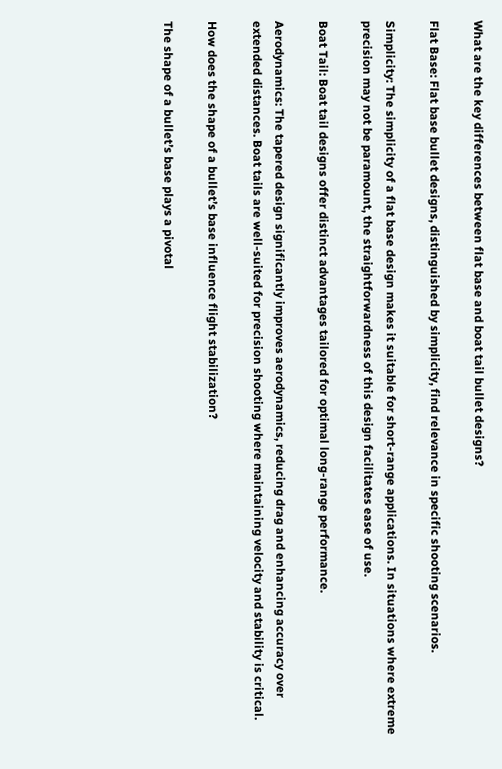What are the key differences between flat base and boat tail bullet designs?

Flat Base: Flat base bullet designs, distinguished by simplicity, find relevance in specific shooting scenarios.

Simplicity: The simplicity of a flat base design makes it suitable for short-range applications. In situations where extreme precision may not be paramount, the straightforwardness of this design facilitates ease of use.

Boat Tail: Boat tail designs offer distinct advantages tailored for optimal long-range performance.

Aerodynamics: The tapered design significantly improves aerodynamics, reducing drag and enhancing accuracy over extended distances. Boat tails are well-suited for precision shooting where maintaining velocity and stability is critical.

How does the shape of a bullet’s base influence flight stabilization?

The shape of a bullet’s base plays a pivotal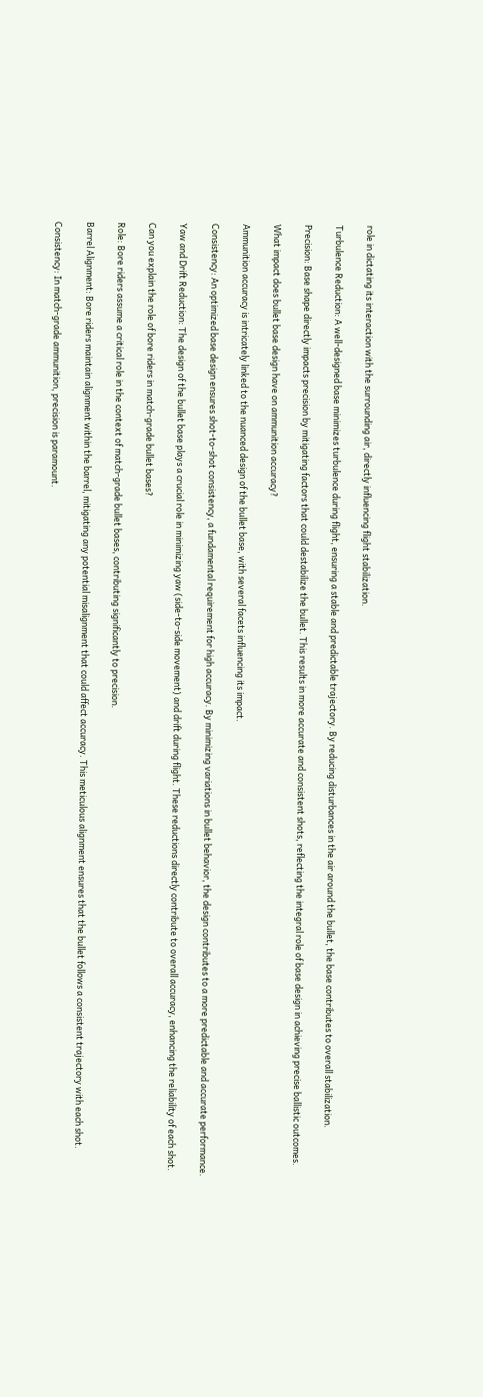role in dictating its interaction with the surrounding air, directly influencing flight stabilization.

Turbulence Reduction: A well-designed base minimizes turbulence during flight, ensuring a stable and predictable trajectory. By reducing disturbances in the air around the bullet, the base contributes to overall stabilization.

Precision: Base shape directly impacts precision by mitigating factors that could destabilize the bullet. This results in more accurate and consistent shots, reflecting the integral role of base design in achieving precise ballistic outcomes.

What impact does bullet base design have on ammunition accuracy?

Ammunition accuracy is intricately linked to the nuanced design of the bullet base, with several facets influencing its impact.

Consistency: An optimized base design ensures shot-to-shot consistency, a fundamental requirement for high accuracy. By minimizing variations in bullet behavior, the design contributes to a more predictable and accurate performance.

Yaw and Drift Reduction: The design of the bullet base plays a crucial role in minimizing yaw (side-to-side movement) and drift during flight. These reductions directly contribute to overall accuracy, enhancing the reliability of each shot.

Can you explain the role of bore riders in match-grade bullet bases?

Role: Bore riders assume a critical role in the context of match-grade bullet bases, contributing significantly to precision.

Barrel Alignment: Bore riders maintain alignment within the barrel, mitigating any potential misalignment that could affect accuracy. This meticulous alignment ensures that the bullet follows a consistent trajectory with each shot.

Consistency: In match-grade ammunition, precision is paramount.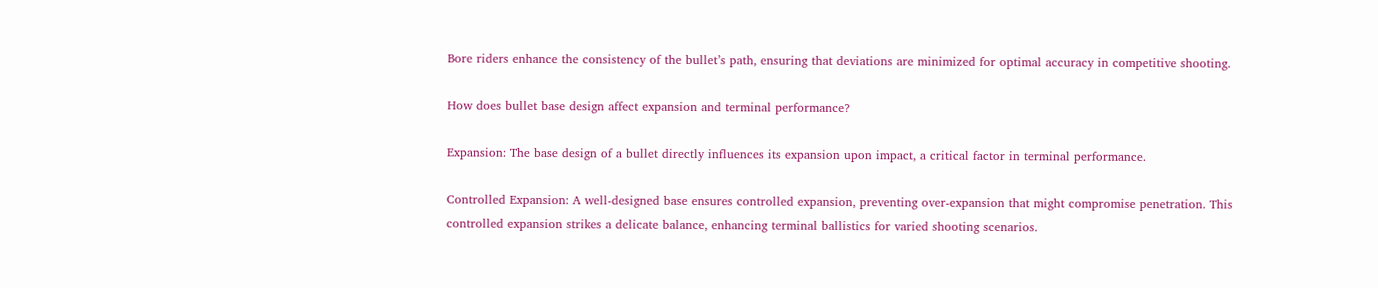Bore riders enhance the consistency of the bullet’s path, ensuring that deviations are minimized for optimal accuracy in competitive shooting.

How does bullet base design affect expansion and terminal performance?

Expansion: The base design of a bullet directly influences its expansion upon impact, a critical factor in terminal performance.

Controlled Expansion: A well-designed base ensures controlled expansion, preventing over-expansion that might compromise penetration. This controlled expansion strikes a delicate balance, enhancing terminal ballistics for varied shooting scenarios.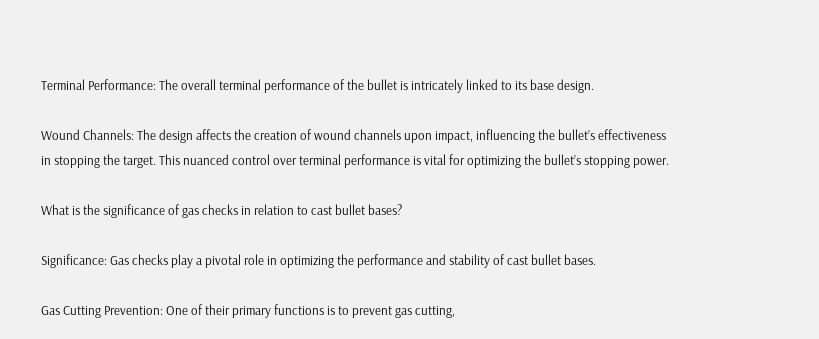Terminal Performance: The overall terminal performance of the bullet is intricately linked to its base design.

Wound Channels: The design affects the creation of wound channels upon impact, influencing the bullet’s effectiveness in stopping the target. This nuanced control over terminal performance is vital for optimizing the bullet’s stopping power.

What is the significance of gas checks in relation to cast bullet bases?

Significance: Gas checks play a pivotal role in optimizing the performance and stability of cast bullet bases.

Gas Cutting Prevention: One of their primary functions is to prevent gas cutting,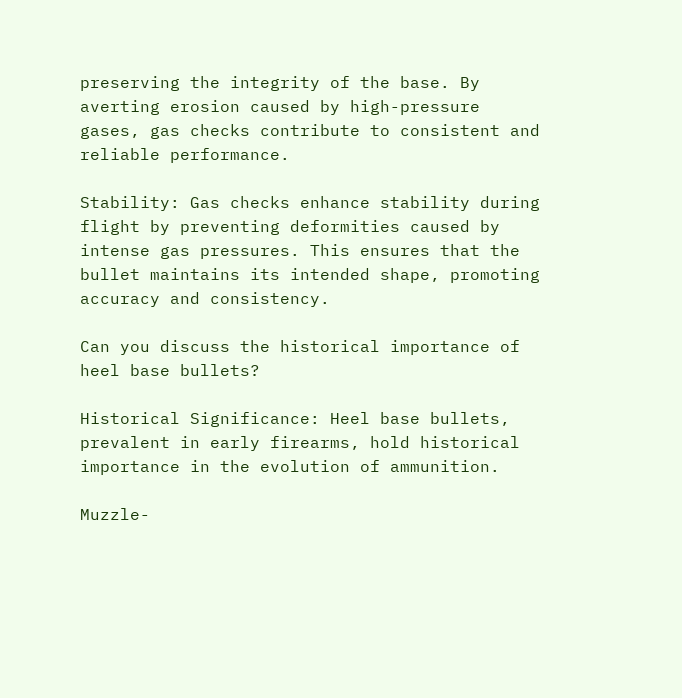preserving the integrity of the base. By averting erosion caused by high-pressure gases, gas checks contribute to consistent and reliable performance.

Stability: Gas checks enhance stability during flight by preventing deformities caused by intense gas pressures. This ensures that the bullet maintains its intended shape, promoting accuracy and consistency.

Can you discuss the historical importance of heel base bullets?

Historical Significance: Heel base bullets, prevalent in early firearms, hold historical importance in the evolution of ammunition.

Muzzle-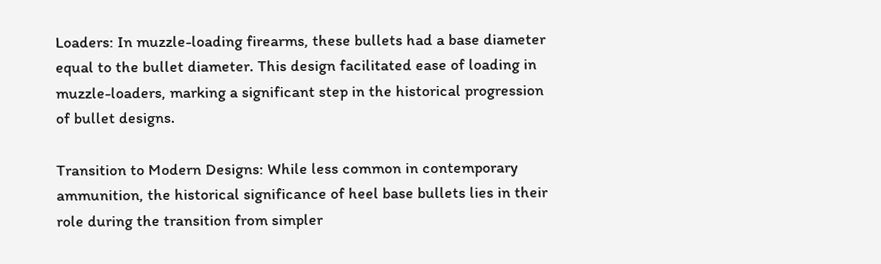Loaders: In muzzle-loading firearms, these bullets had a base diameter equal to the bullet diameter. This design facilitated ease of loading in muzzle-loaders, marking a significant step in the historical progression of bullet designs.

Transition to Modern Designs: While less common in contemporary ammunition, the historical significance of heel base bullets lies in their role during the transition from simpler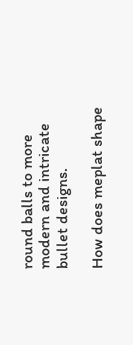round balls to more modern and intricate bullet designs.

How does meplat shape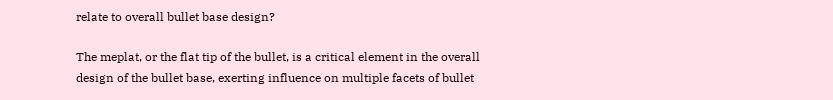relate to overall bullet base design?

The meplat, or the flat tip of the bullet, is a critical element in the overall design of the bullet base, exerting influence on multiple facets of bullet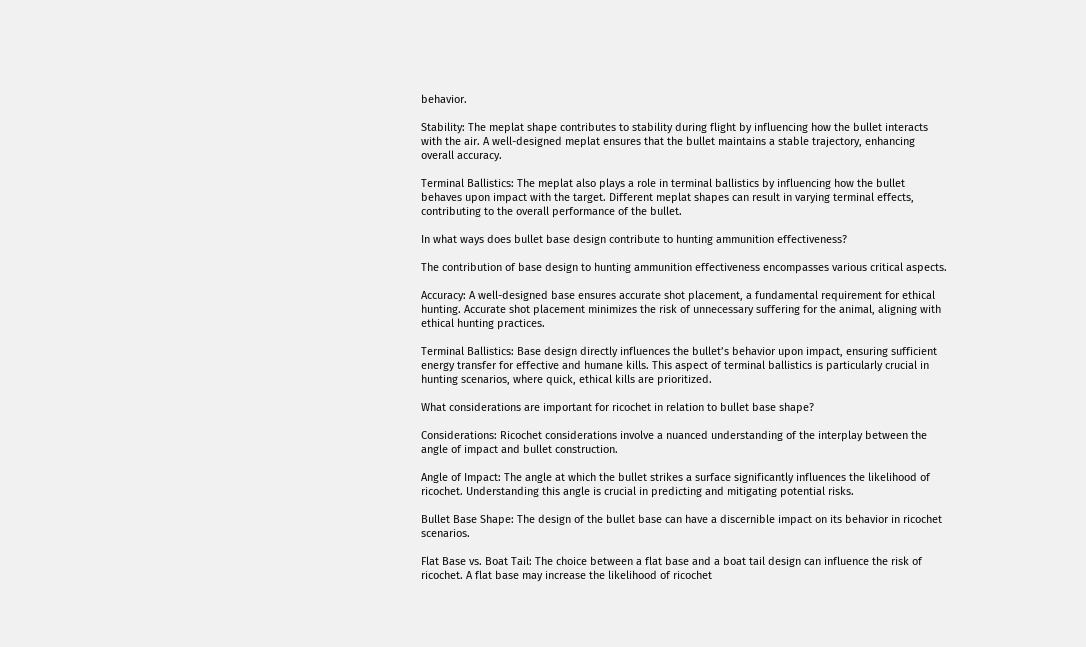behavior.

Stability: The meplat shape contributes to stability during flight by influencing how the bullet interacts with the air. A well-designed meplat ensures that the bullet maintains a stable trajectory, enhancing overall accuracy.

Terminal Ballistics: The meplat also plays a role in terminal ballistics by influencing how the bullet behaves upon impact with the target. Different meplat shapes can result in varying terminal effects, contributing to the overall performance of the bullet.

In what ways does bullet base design contribute to hunting ammunition effectiveness?

The contribution of base design to hunting ammunition effectiveness encompasses various critical aspects.

Accuracy: A well-designed base ensures accurate shot placement, a fundamental requirement for ethical hunting. Accurate shot placement minimizes the risk of unnecessary suffering for the animal, aligning with ethical hunting practices.

Terminal Ballistics: Base design directly influences the bullet’s behavior upon impact, ensuring sufficient energy transfer for effective and humane kills. This aspect of terminal ballistics is particularly crucial in hunting scenarios, where quick, ethical kills are prioritized.

What considerations are important for ricochet in relation to bullet base shape?

Considerations: Ricochet considerations involve a nuanced understanding of the interplay between the angle of impact and bullet construction.

Angle of Impact: The angle at which the bullet strikes a surface significantly influences the likelihood of ricochet. Understanding this angle is crucial in predicting and mitigating potential risks.

Bullet Base Shape: The design of the bullet base can have a discernible impact on its behavior in ricochet scenarios.

Flat Base vs. Boat Tail: The choice between a flat base and a boat tail design can influence the risk of ricochet. A flat base may increase the likelihood of ricochet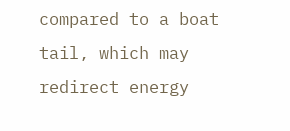compared to a boat tail, which may redirect energy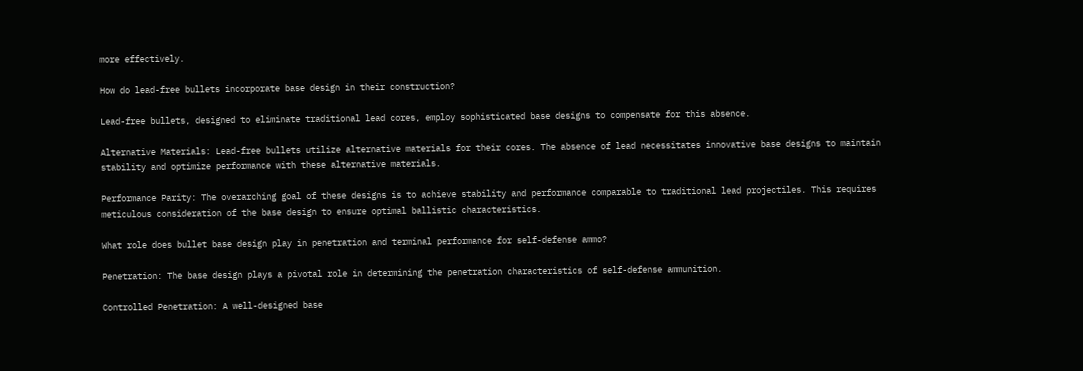more effectively.

How do lead-free bullets incorporate base design in their construction?

Lead-free bullets, designed to eliminate traditional lead cores, employ sophisticated base designs to compensate for this absence.

Alternative Materials: Lead-free bullets utilize alternative materials for their cores. The absence of lead necessitates innovative base designs to maintain stability and optimize performance with these alternative materials.

Performance Parity: The overarching goal of these designs is to achieve stability and performance comparable to traditional lead projectiles. This requires meticulous consideration of the base design to ensure optimal ballistic characteristics.

What role does bullet base design play in penetration and terminal performance for self-defense ammo?

Penetration: The base design plays a pivotal role in determining the penetration characteristics of self-defense ammunition.

Controlled Penetration: A well-designed base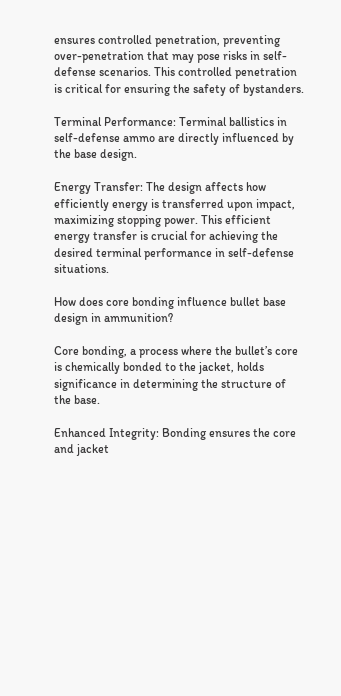ensures controlled penetration, preventing over-penetration that may pose risks in self-defense scenarios. This controlled penetration is critical for ensuring the safety of bystanders.

Terminal Performance: Terminal ballistics in self-defense ammo are directly influenced by the base design.

Energy Transfer: The design affects how efficiently energy is transferred upon impact, maximizing stopping power. This efficient energy transfer is crucial for achieving the desired terminal performance in self-defense situations.

How does core bonding influence bullet base design in ammunition?

Core bonding, a process where the bullet’s core is chemically bonded to the jacket, holds significance in determining the structure of the base.

Enhanced Integrity: Bonding ensures the core and jacket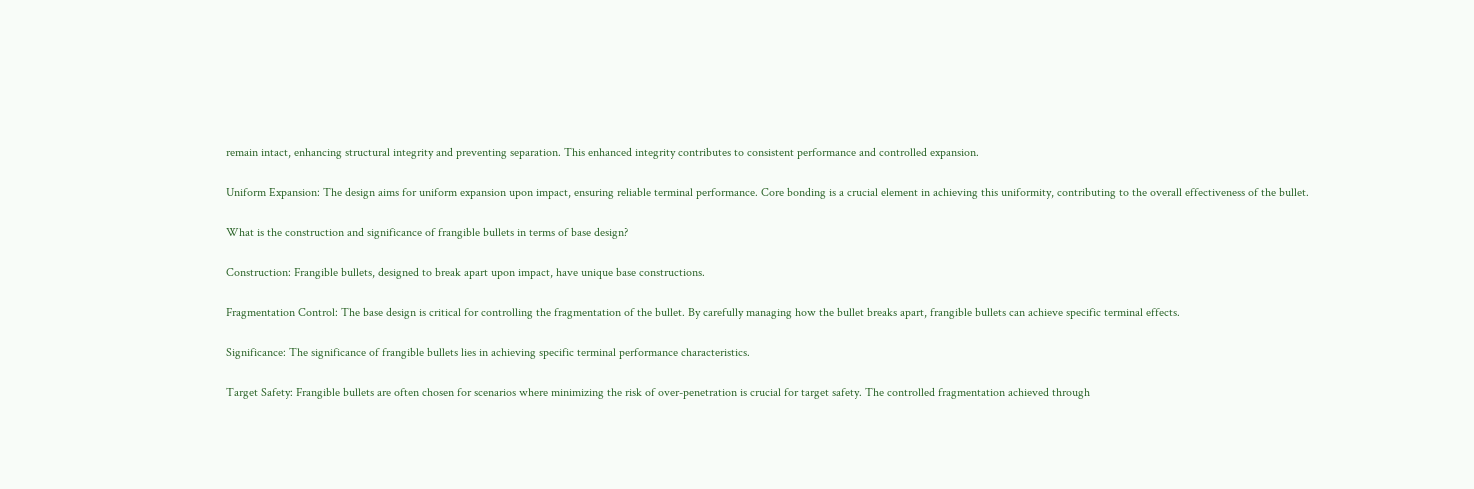remain intact, enhancing structural integrity and preventing separation. This enhanced integrity contributes to consistent performance and controlled expansion.

Uniform Expansion: The design aims for uniform expansion upon impact, ensuring reliable terminal performance. Core bonding is a crucial element in achieving this uniformity, contributing to the overall effectiveness of the bullet.

What is the construction and significance of frangible bullets in terms of base design?

Construction: Frangible bullets, designed to break apart upon impact, have unique base constructions.

Fragmentation Control: The base design is critical for controlling the fragmentation of the bullet. By carefully managing how the bullet breaks apart, frangible bullets can achieve specific terminal effects.

Significance: The significance of frangible bullets lies in achieving specific terminal performance characteristics.

Target Safety: Frangible bullets are often chosen for scenarios where minimizing the risk of over-penetration is crucial for target safety. The controlled fragmentation achieved through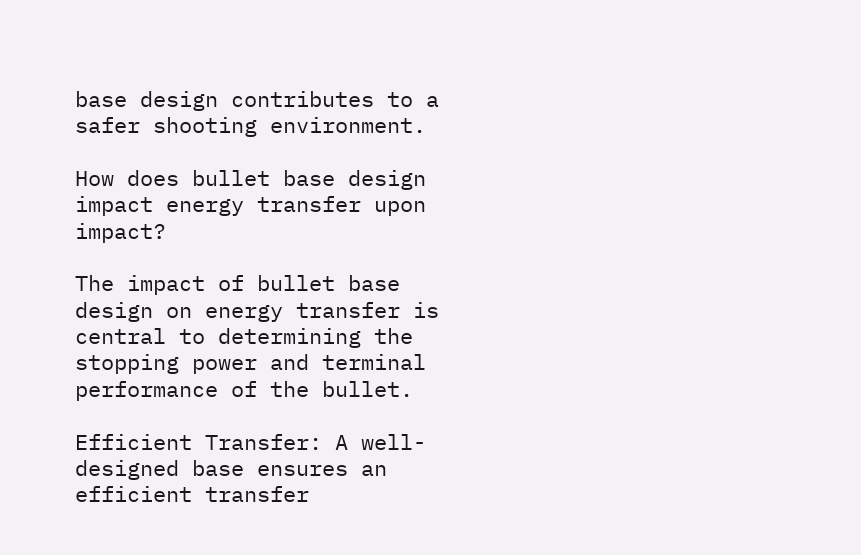base design contributes to a safer shooting environment.

How does bullet base design impact energy transfer upon impact?

The impact of bullet base design on energy transfer is central to determining the stopping power and terminal performance of the bullet.

Efficient Transfer: A well-designed base ensures an efficient transfer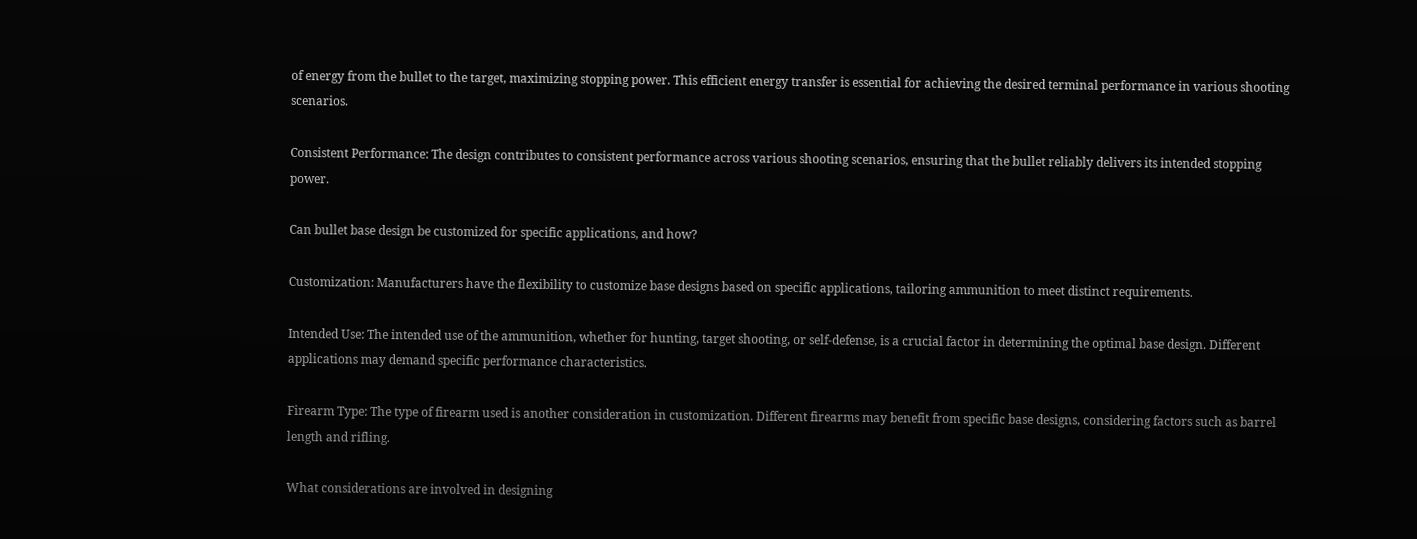of energy from the bullet to the target, maximizing stopping power. This efficient energy transfer is essential for achieving the desired terminal performance in various shooting scenarios.

Consistent Performance: The design contributes to consistent performance across various shooting scenarios, ensuring that the bullet reliably delivers its intended stopping power.

Can bullet base design be customized for specific applications, and how?

Customization: Manufacturers have the flexibility to customize base designs based on specific applications, tailoring ammunition to meet distinct requirements.

Intended Use: The intended use of the ammunition, whether for hunting, target shooting, or self-defense, is a crucial factor in determining the optimal base design. Different applications may demand specific performance characteristics.

Firearm Type: The type of firearm used is another consideration in customization. Different firearms may benefit from specific base designs, considering factors such as barrel length and rifling.

What considerations are involved in designing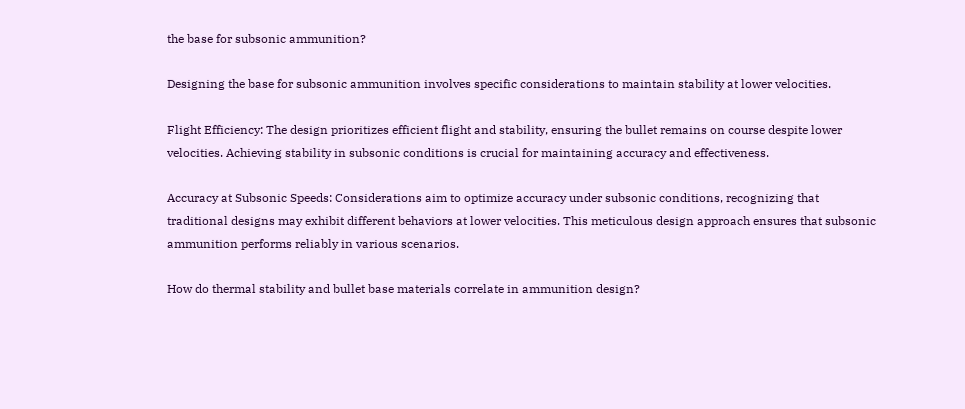the base for subsonic ammunition?

Designing the base for subsonic ammunition involves specific considerations to maintain stability at lower velocities.

Flight Efficiency: The design prioritizes efficient flight and stability, ensuring the bullet remains on course despite lower velocities. Achieving stability in subsonic conditions is crucial for maintaining accuracy and effectiveness.

Accuracy at Subsonic Speeds: Considerations aim to optimize accuracy under subsonic conditions, recognizing that traditional designs may exhibit different behaviors at lower velocities. This meticulous design approach ensures that subsonic ammunition performs reliably in various scenarios.

How do thermal stability and bullet base materials correlate in ammunition design?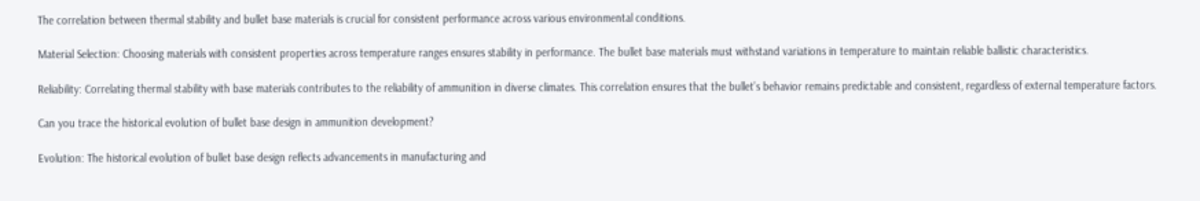The correlation between thermal stability and bullet base materials is crucial for consistent performance across various environmental conditions.

Material Selection: Choosing materials with consistent properties across temperature ranges ensures stability in performance. The bullet base materials must withstand variations in temperature to maintain reliable ballistic characteristics.

Reliability: Correlating thermal stability with base materials contributes to the reliability of ammunition in diverse climates. This correlation ensures that the bullet’s behavior remains predictable and consistent, regardless of external temperature factors.

Can you trace the historical evolution of bullet base design in ammunition development?

Evolution: The historical evolution of bullet base design reflects advancements in manufacturing and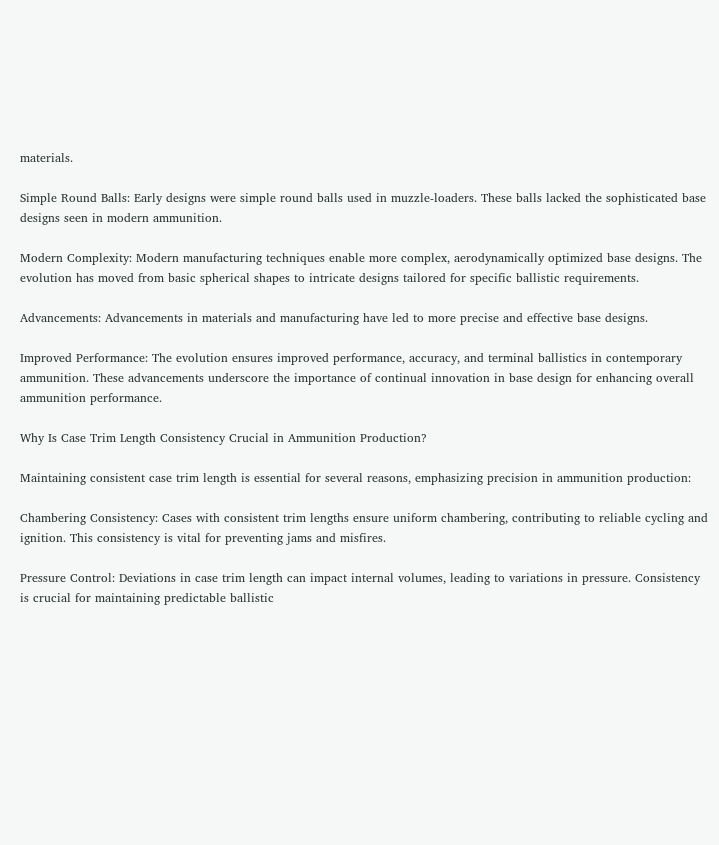materials.

Simple Round Balls: Early designs were simple round balls used in muzzle-loaders. These balls lacked the sophisticated base designs seen in modern ammunition.

Modern Complexity: Modern manufacturing techniques enable more complex, aerodynamically optimized base designs. The evolution has moved from basic spherical shapes to intricate designs tailored for specific ballistic requirements.

Advancements: Advancements in materials and manufacturing have led to more precise and effective base designs.

Improved Performance: The evolution ensures improved performance, accuracy, and terminal ballistics in contemporary ammunition. These advancements underscore the importance of continual innovation in base design for enhancing overall ammunition performance.

Why Is Case Trim Length Consistency Crucial in Ammunition Production?

Maintaining consistent case trim length is essential for several reasons, emphasizing precision in ammunition production:

Chambering Consistency: Cases with consistent trim lengths ensure uniform chambering, contributing to reliable cycling and ignition. This consistency is vital for preventing jams and misfires.

Pressure Control: Deviations in case trim length can impact internal volumes, leading to variations in pressure. Consistency is crucial for maintaining predictable ballistic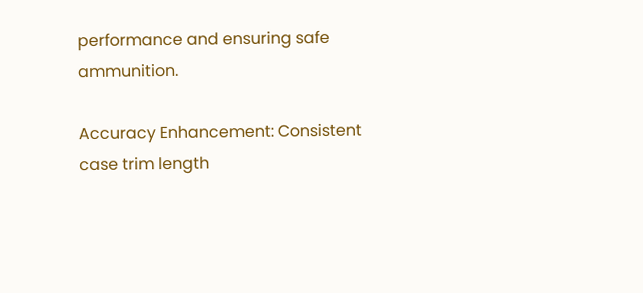performance and ensuring safe ammunition.

Accuracy Enhancement: Consistent case trim length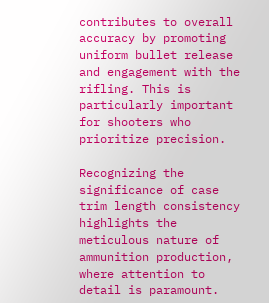contributes to overall accuracy by promoting uniform bullet release and engagement with the rifling. This is particularly important for shooters who prioritize precision.

Recognizing the significance of case trim length consistency highlights the meticulous nature of ammunition production, where attention to detail is paramount.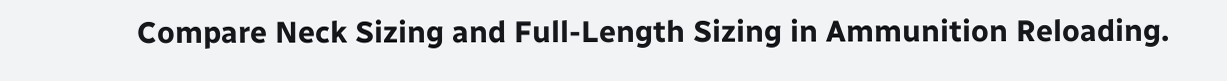Compare Neck Sizing and Full-Length Sizing in Ammunition Reloading.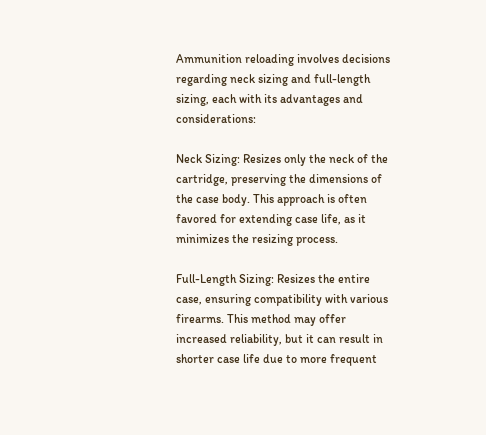Ammunition reloading involves decisions regarding neck sizing and full-length sizing, each with its advantages and considerations:

Neck Sizing: Resizes only the neck of the cartridge, preserving the dimensions of the case body. This approach is often favored for extending case life, as it minimizes the resizing process.

Full-Length Sizing: Resizes the entire case, ensuring compatibility with various firearms. This method may offer increased reliability, but it can result in shorter case life due to more frequent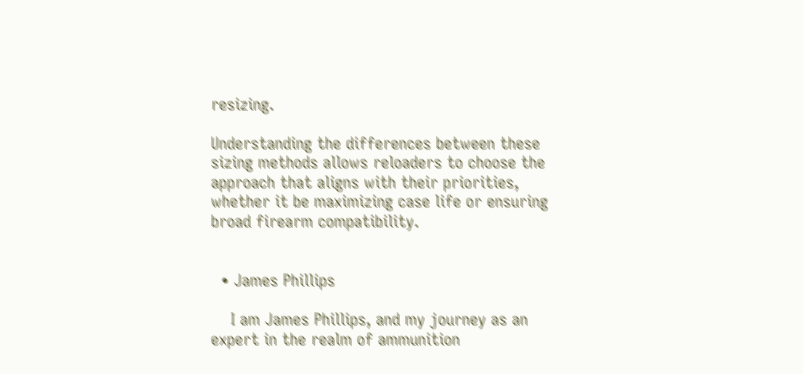resizing.

Understanding the differences between these sizing methods allows reloaders to choose the approach that aligns with their priorities, whether it be maximizing case life or ensuring broad firearm compatibility.


  • James Phillips

    I am James Phillips, and my journey as an expert in the realm of ammunition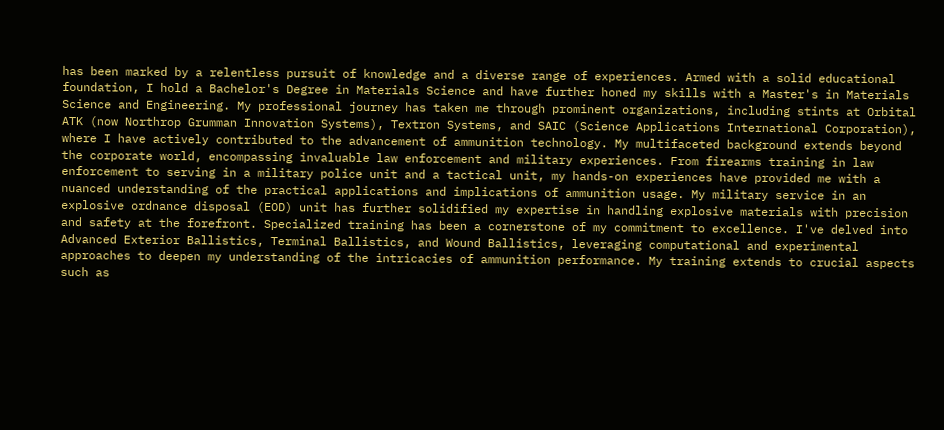has been marked by a relentless pursuit of knowledge and a diverse range of experiences. Armed with a solid educational foundation, I hold a Bachelor's Degree in Materials Science and have further honed my skills with a Master's in Materials Science and Engineering. My professional journey has taken me through prominent organizations, including stints at Orbital ATK (now Northrop Grumman Innovation Systems), Textron Systems, and SAIC (Science Applications International Corporation), where I have actively contributed to the advancement of ammunition technology. My multifaceted background extends beyond the corporate world, encompassing invaluable law enforcement and military experiences. From firearms training in law enforcement to serving in a military police unit and a tactical unit, my hands-on experiences have provided me with a nuanced understanding of the practical applications and implications of ammunition usage. My military service in an explosive ordnance disposal (EOD) unit has further solidified my expertise in handling explosive materials with precision and safety at the forefront. Specialized training has been a cornerstone of my commitment to excellence. I've delved into Advanced Exterior Ballistics, Terminal Ballistics, and Wound Ballistics, leveraging computational and experimental approaches to deepen my understanding of the intricacies of ammunition performance. My training extends to crucial aspects such as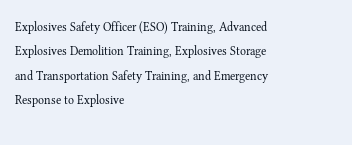Explosives Safety Officer (ESO) Training, Advanced Explosives Demolition Training, Explosives Storage and Transportation Safety Training, and Emergency Response to Explosive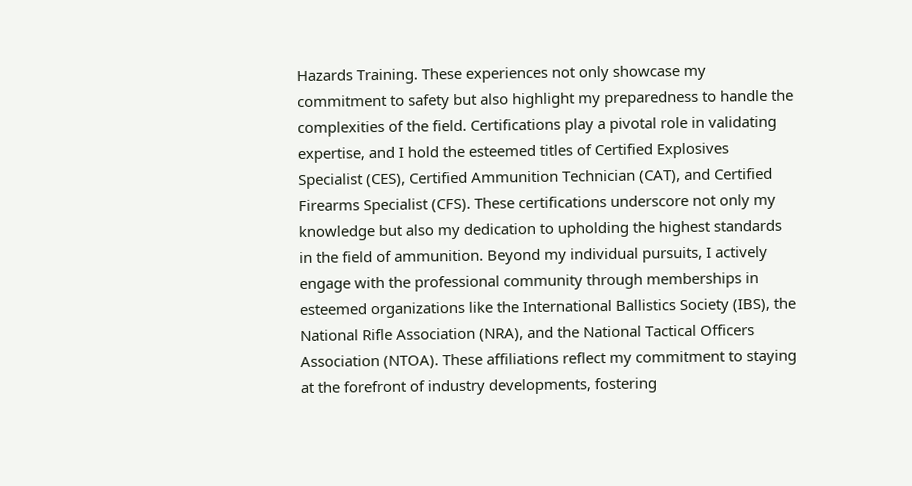Hazards Training. These experiences not only showcase my commitment to safety but also highlight my preparedness to handle the complexities of the field. Certifications play a pivotal role in validating expertise, and I hold the esteemed titles of Certified Explosives Specialist (CES), Certified Ammunition Technician (CAT), and Certified Firearms Specialist (CFS). These certifications underscore not only my knowledge but also my dedication to upholding the highest standards in the field of ammunition. Beyond my individual pursuits, I actively engage with the professional community through memberships in esteemed organizations like the International Ballistics Society (IBS), the National Rifle Association (NRA), and the National Tactical Officers Association (NTOA). These affiliations reflect my commitment to staying at the forefront of industry developments, fostering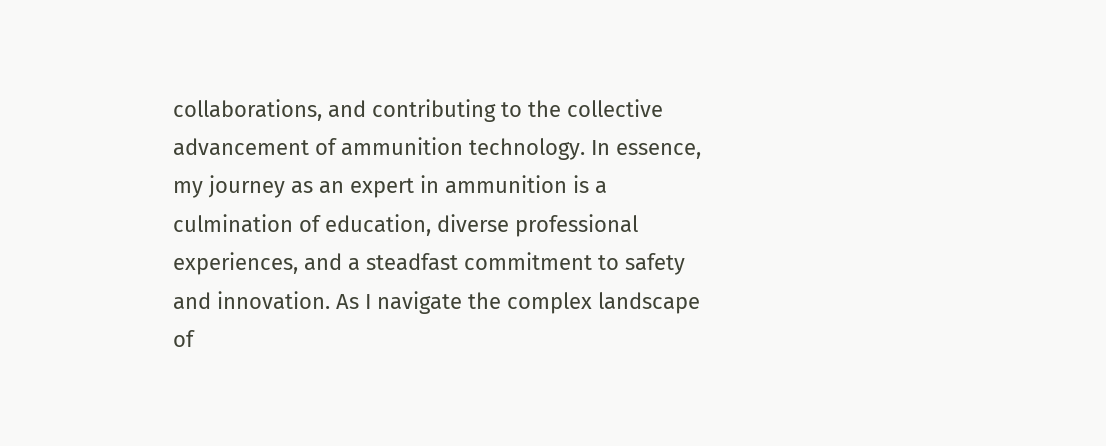collaborations, and contributing to the collective advancement of ammunition technology. In essence, my journey as an expert in ammunition is a culmination of education, diverse professional experiences, and a steadfast commitment to safety and innovation. As I navigate the complex landscape of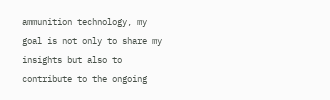ammunition technology, my goal is not only to share my insights but also to contribute to the ongoing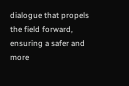dialogue that propels the field forward, ensuring a safer and more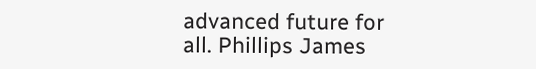advanced future for all. Phillips James